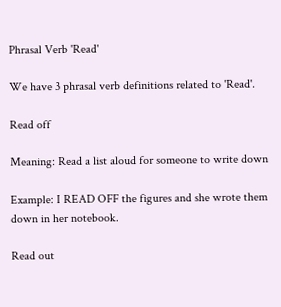Phrasal Verb 'Read'

We have 3 phrasal verb definitions related to 'Read'.

Read off

Meaning: Read a list aloud for someone to write down

Example: I READ OFF the figures and she wrote them down in her notebook.

Read out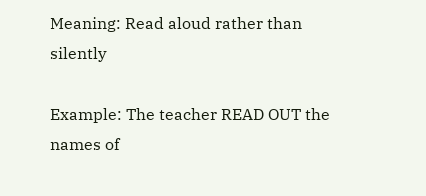Meaning: Read aloud rather than silently

Example: The teacher READ OUT the names of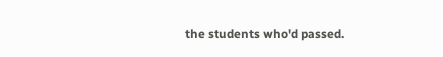the students who'd passed.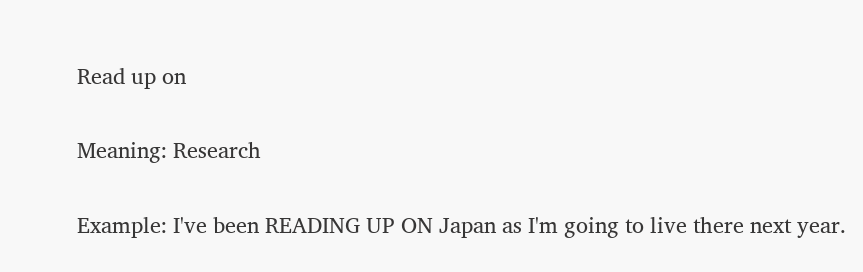Read up on

Meaning: Research

Example: I've been READING UP ON Japan as I'm going to live there next year.